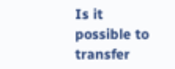Is it possible to transfer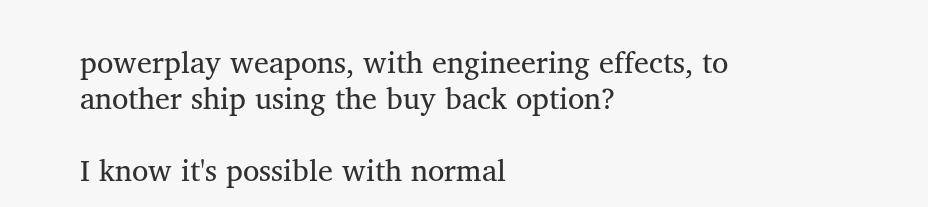powerplay weapons, with engineering effects, to another ship using the buy back option?

I know it's possible with normal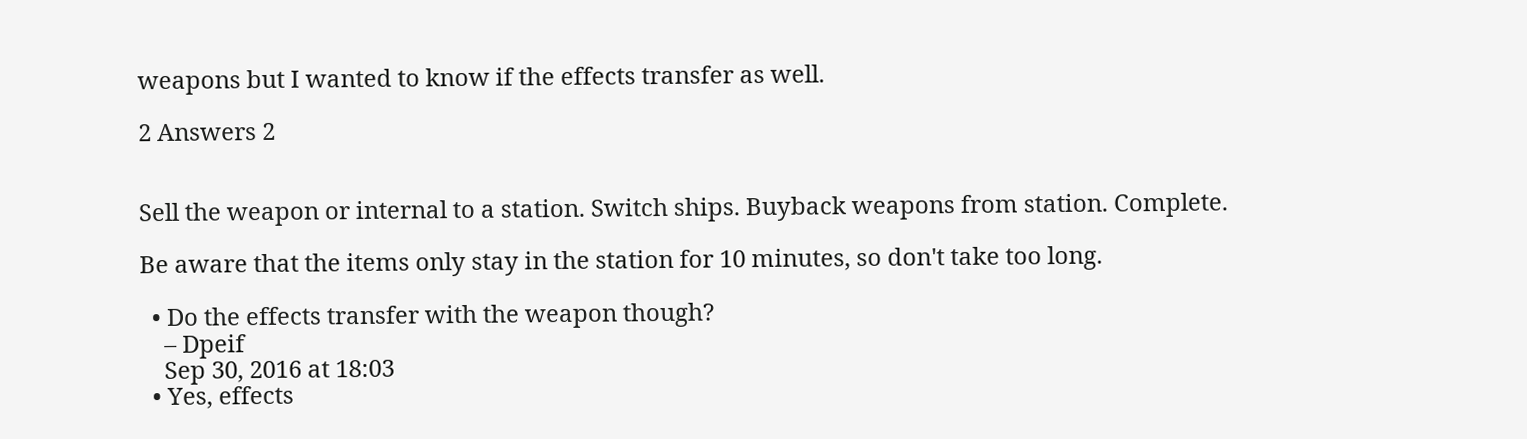weapons but I wanted to know if the effects transfer as well.

2 Answers 2


Sell the weapon or internal to a station. Switch ships. Buyback weapons from station. Complete.

Be aware that the items only stay in the station for 10 minutes, so don't take too long.

  • Do the effects transfer with the weapon though?
    – Dpeif
    Sep 30, 2016 at 18:03
  • Yes, effects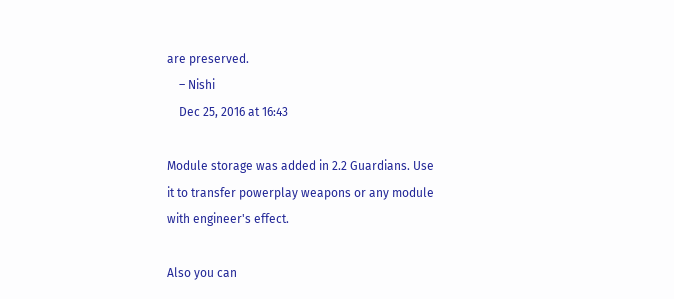are preserved.
    – Nishi
    Dec 25, 2016 at 16:43

Module storage was added in 2.2 Guardians. Use it to transfer powerplay weapons or any module with engineer's effect.

Also you can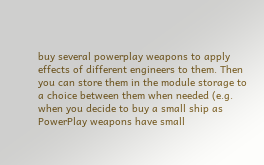buy several powerplay weapons to apply effects of different engineers to them. Then you can store them in the module storage to a choice between them when needed (e.g. when you decide to buy a small ship as PowerPlay weapons have small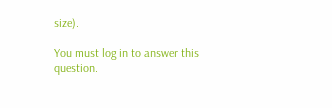size).

You must log in to answer this question.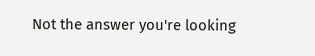Not the answer you're looking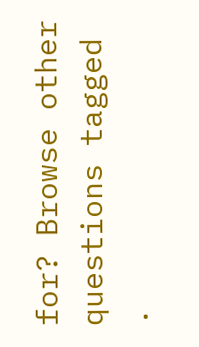for? Browse other questions tagged .